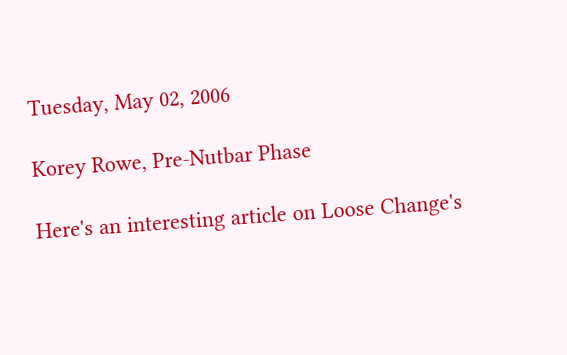Tuesday, May 02, 2006

Korey Rowe, Pre-Nutbar Phase

Here's an interesting article on Loose Change's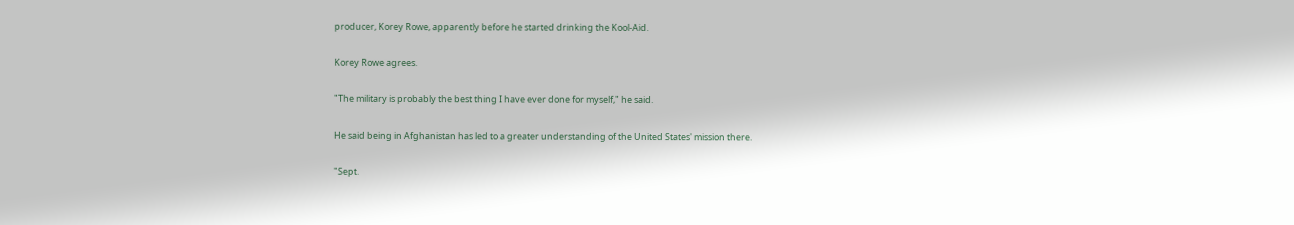producer, Korey Rowe, apparently before he started drinking the Kool-Aid.

Korey Rowe agrees.

"The military is probably the best thing I have ever done for myself," he said.

He said being in Afghanistan has led to a greater understanding of the United States' mission there.

"Sept.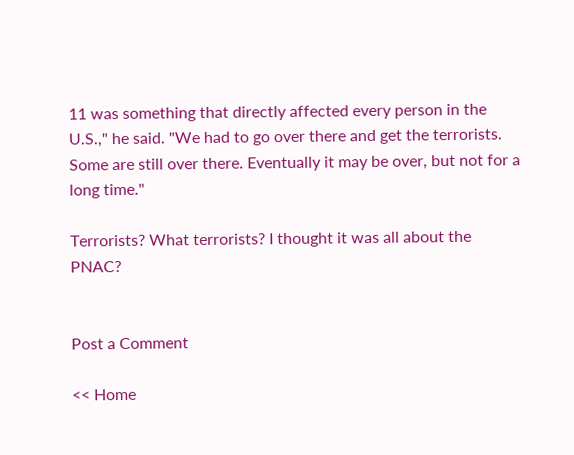11 was something that directly affected every person in the U.S.," he said. "We had to go over there and get the terrorists. Some are still over there. Eventually it may be over, but not for a long time."

Terrorists? What terrorists? I thought it was all about the PNAC?


Post a Comment

<< Home